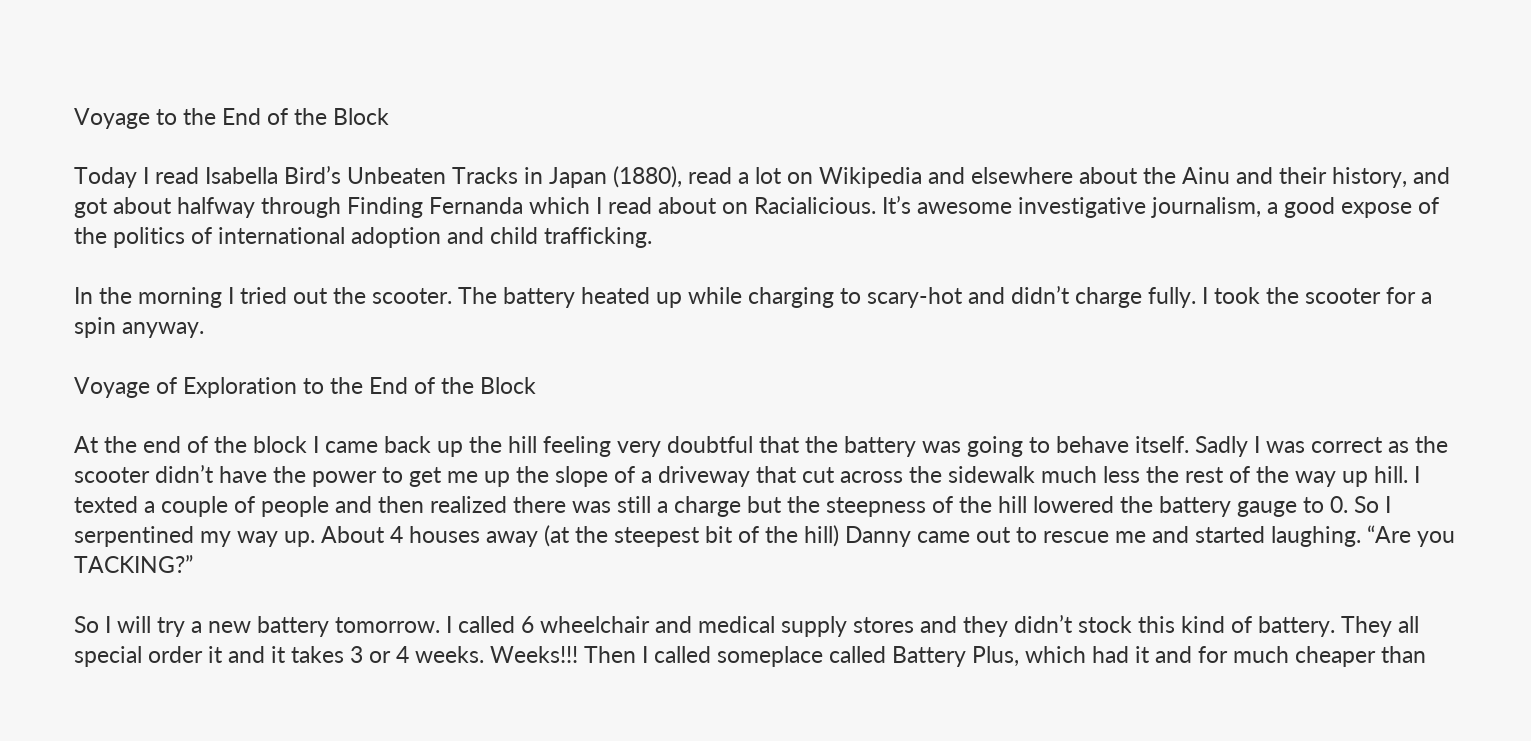Voyage to the End of the Block

Today I read Isabella Bird’s Unbeaten Tracks in Japan (1880), read a lot on Wikipedia and elsewhere about the Ainu and their history, and got about halfway through Finding Fernanda which I read about on Racialicious. It’s awesome investigative journalism, a good expose of the politics of international adoption and child trafficking.

In the morning I tried out the scooter. The battery heated up while charging to scary-hot and didn’t charge fully. I took the scooter for a spin anyway.

Voyage of Exploration to the End of the Block

At the end of the block I came back up the hill feeling very doubtful that the battery was going to behave itself. Sadly I was correct as the scooter didn’t have the power to get me up the slope of a driveway that cut across the sidewalk much less the rest of the way up hill. I texted a couple of people and then realized there was still a charge but the steepness of the hill lowered the battery gauge to 0. So I serpentined my way up. About 4 houses away (at the steepest bit of the hill) Danny came out to rescue me and started laughing. “Are you TACKING?”

So I will try a new battery tomorrow. I called 6 wheelchair and medical supply stores and they didn’t stock this kind of battery. They all special order it and it takes 3 or 4 weeks. Weeks!!! Then I called someplace called Battery Plus, which had it and for much cheaper than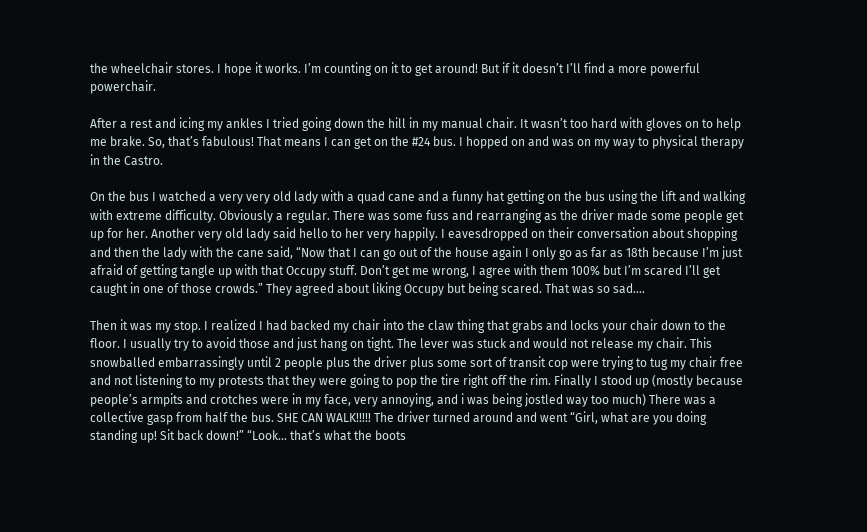the wheelchair stores. I hope it works. I’m counting on it to get around! But if it doesn’t I’ll find a more powerful powerchair.

After a rest and icing my ankles I tried going down the hill in my manual chair. It wasn’t too hard with gloves on to help me brake. So, that’s fabulous! That means I can get on the #24 bus. I hopped on and was on my way to physical therapy in the Castro.

On the bus I watched a very very old lady with a quad cane and a funny hat getting on the bus using the lift and walking with extreme difficulty. Obviously a regular. There was some fuss and rearranging as the driver made some people get up for her. Another very old lady said hello to her very happily. I eavesdropped on their conversation about shopping and then the lady with the cane said, “Now that I can go out of the house again I only go as far as 18th because I’m just afraid of getting tangle up with that Occupy stuff. Don’t get me wrong, I agree with them 100% but I’m scared I’ll get caught in one of those crowds.” They agreed about liking Occupy but being scared. That was so sad….

Then it was my stop. I realized I had backed my chair into the claw thing that grabs and locks your chair down to the floor. I usually try to avoid those and just hang on tight. The lever was stuck and would not release my chair. This snowballed embarrassingly until 2 people plus the driver plus some sort of transit cop were trying to tug my chair free and not listening to my protests that they were going to pop the tire right off the rim. Finally I stood up (mostly because people’s armpits and crotches were in my face, very annoying, and i was being jostled way too much) There was a collective gasp from half the bus. SHE CAN WALK!!!!! The driver turned around and went “Girl, what are you doing standing up! Sit back down!” “Look… that’s what the boots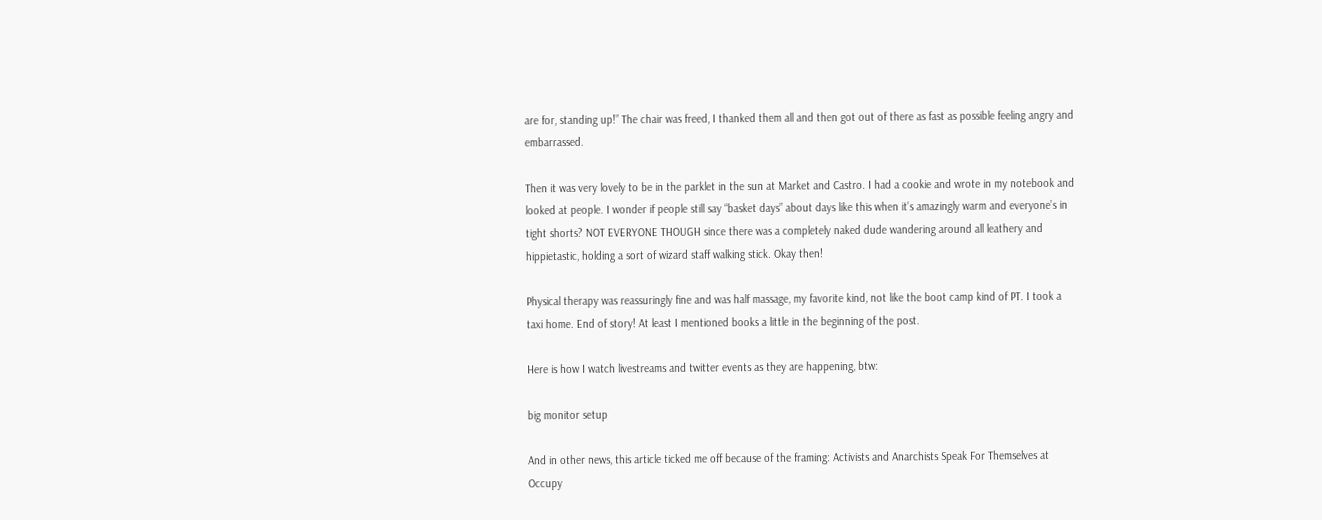are for, standing up!” The chair was freed, I thanked them all and then got out of there as fast as possible feeling angry and embarrassed.

Then it was very lovely to be in the parklet in the sun at Market and Castro. I had a cookie and wrote in my notebook and looked at people. I wonder if people still say “basket days” about days like this when it’s amazingly warm and everyone’s in tight shorts? NOT EVERYONE THOUGH since there was a completely naked dude wandering around all leathery and hippietastic, holding a sort of wizard staff walking stick. Okay then!

Physical therapy was reassuringly fine and was half massage, my favorite kind, not like the boot camp kind of PT. I took a taxi home. End of story! At least I mentioned books a little in the beginning of the post.

Here is how I watch livestreams and twitter events as they are happening, btw:

big monitor setup

And in other news, this article ticked me off because of the framing: Activists and Anarchists Speak For Themselves at Occupy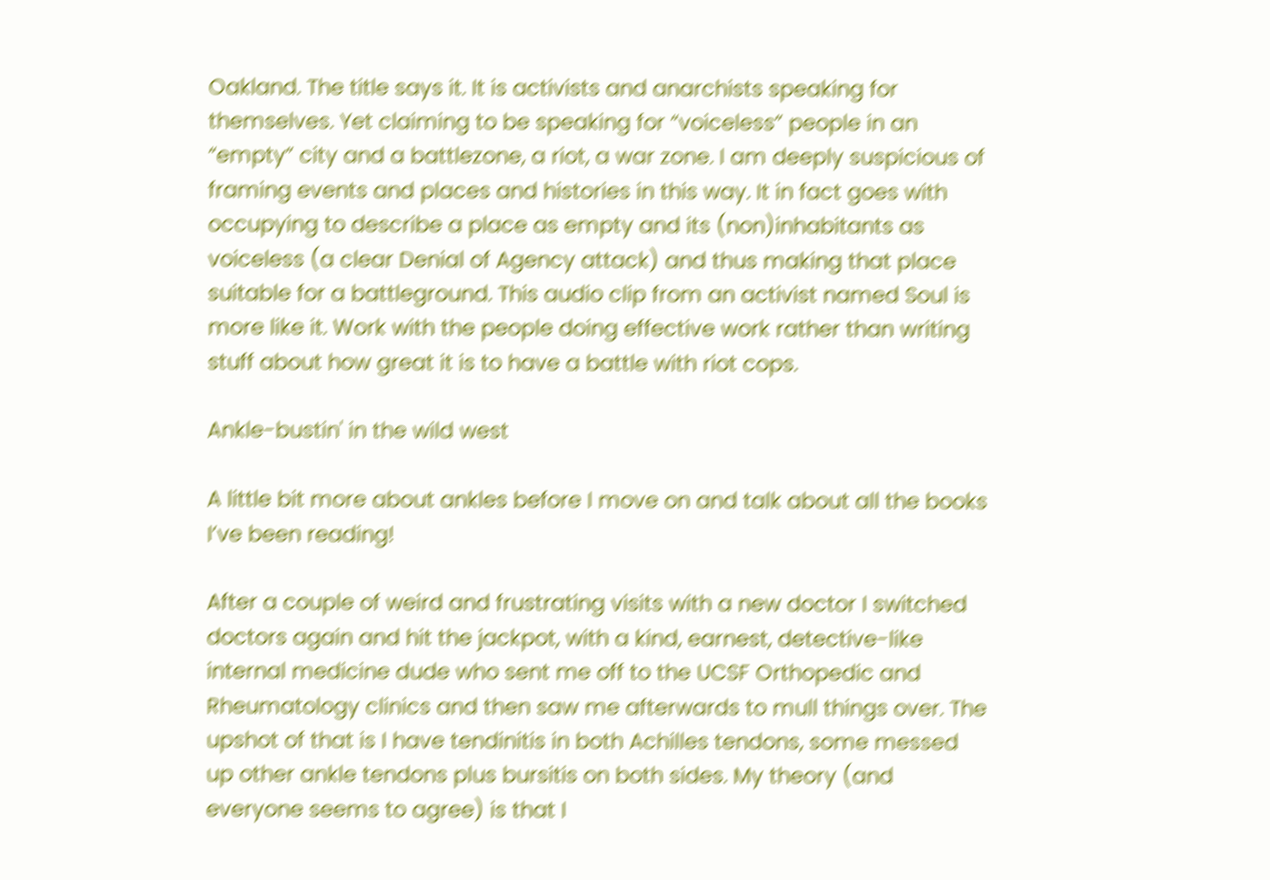Oakland. The title says it. It is activists and anarchists speaking for themselves. Yet claiming to be speaking for “voiceless” people in an “empty” city and a battlezone, a riot, a war zone. I am deeply suspicious of framing events and places and histories in this way. It in fact goes with occupying to describe a place as empty and its (non)inhabitants as voiceless (a clear Denial of Agency attack) and thus making that place suitable for a battleground. This audio clip from an activist named Soul is more like it. Work with the people doing effective work rather than writing stuff about how great it is to have a battle with riot cops.

Ankle-bustin' in the wild west

A little bit more about ankles before I move on and talk about all the books I’ve been reading!

After a couple of weird and frustrating visits with a new doctor I switched doctors again and hit the jackpot, with a kind, earnest, detective-like internal medicine dude who sent me off to the UCSF Orthopedic and Rheumatology clinics and then saw me afterwards to mull things over. The upshot of that is I have tendinitis in both Achilles tendons, some messed up other ankle tendons plus bursitis on both sides. My theory (and everyone seems to agree) is that I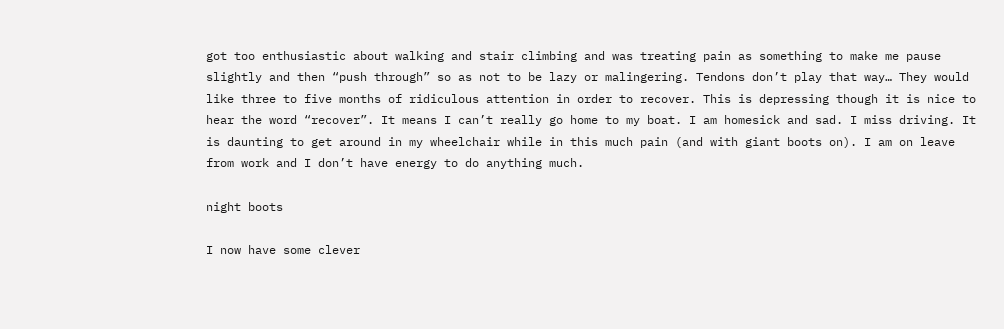got too enthusiastic about walking and stair climbing and was treating pain as something to make me pause slightly and then “push through” so as not to be lazy or malingering. Tendons don’t play that way… They would like three to five months of ridiculous attention in order to recover. This is depressing though it is nice to hear the word “recover”. It means I can’t really go home to my boat. I am homesick and sad. I miss driving. It is daunting to get around in my wheelchair while in this much pain (and with giant boots on). I am on leave from work and I don’t have energy to do anything much.

night boots

I now have some clever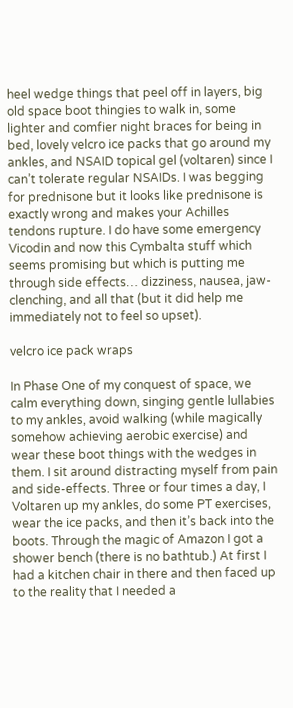heel wedge things that peel off in layers, big old space boot thingies to walk in, some lighter and comfier night braces for being in bed, lovely velcro ice packs that go around my ankles, and NSAID topical gel (voltaren) since I can’t tolerate regular NSAIDs. I was begging for prednisone but it looks like prednisone is exactly wrong and makes your Achilles tendons rupture. I do have some emergency Vicodin and now this Cymbalta stuff which seems promising but which is putting me through side effects… dizziness, nausea, jaw-clenching, and all that (but it did help me immediately not to feel so upset).

velcro ice pack wraps

In Phase One of my conquest of space, we calm everything down, singing gentle lullabies to my ankles, avoid walking (while magically somehow achieving aerobic exercise) and wear these boot things with the wedges in them. I sit around distracting myself from pain and side-effects. Three or four times a day, I Voltaren up my ankles, do some PT exercises, wear the ice packs, and then it’s back into the boots. Through the magic of Amazon I got a shower bench (there is no bathtub.) At first I had a kitchen chair in there and then faced up to the reality that I needed a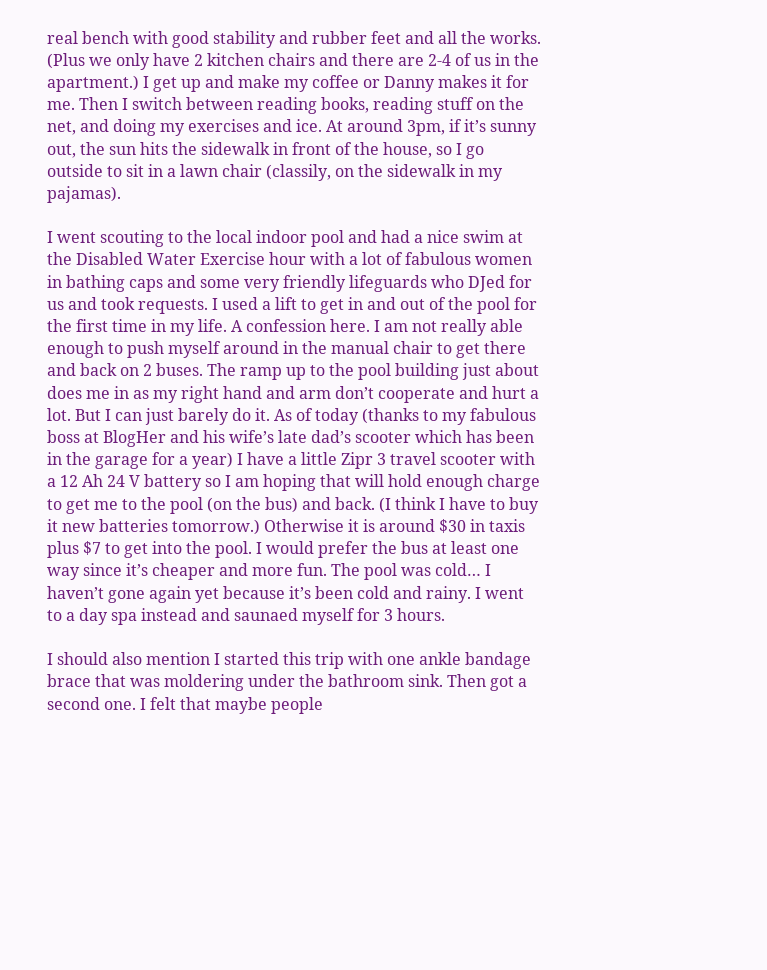real bench with good stability and rubber feet and all the works. (Plus we only have 2 kitchen chairs and there are 2-4 of us in the apartment.) I get up and make my coffee or Danny makes it for me. Then I switch between reading books, reading stuff on the net, and doing my exercises and ice. At around 3pm, if it’s sunny out, the sun hits the sidewalk in front of the house, so I go outside to sit in a lawn chair (classily, on the sidewalk in my pajamas).

I went scouting to the local indoor pool and had a nice swim at the Disabled Water Exercise hour with a lot of fabulous women in bathing caps and some very friendly lifeguards who DJed for us and took requests. I used a lift to get in and out of the pool for the first time in my life. A confession here. I am not really able enough to push myself around in the manual chair to get there and back on 2 buses. The ramp up to the pool building just about does me in as my right hand and arm don’t cooperate and hurt a lot. But I can just barely do it. As of today (thanks to my fabulous boss at BlogHer and his wife’s late dad’s scooter which has been in the garage for a year) I have a little Zipr 3 travel scooter with a 12 Ah 24 V battery so I am hoping that will hold enough charge to get me to the pool (on the bus) and back. (I think I have to buy it new batteries tomorrow.) Otherwise it is around $30 in taxis plus $7 to get into the pool. I would prefer the bus at least one way since it’s cheaper and more fun. The pool was cold… I haven’t gone again yet because it’s been cold and rainy. I went to a day spa instead and saunaed myself for 3 hours.

I should also mention I started this trip with one ankle bandage brace that was moldering under the bathroom sink. Then got a second one. I felt that maybe people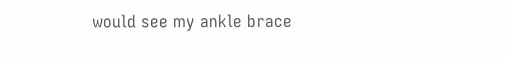would see my ankle brace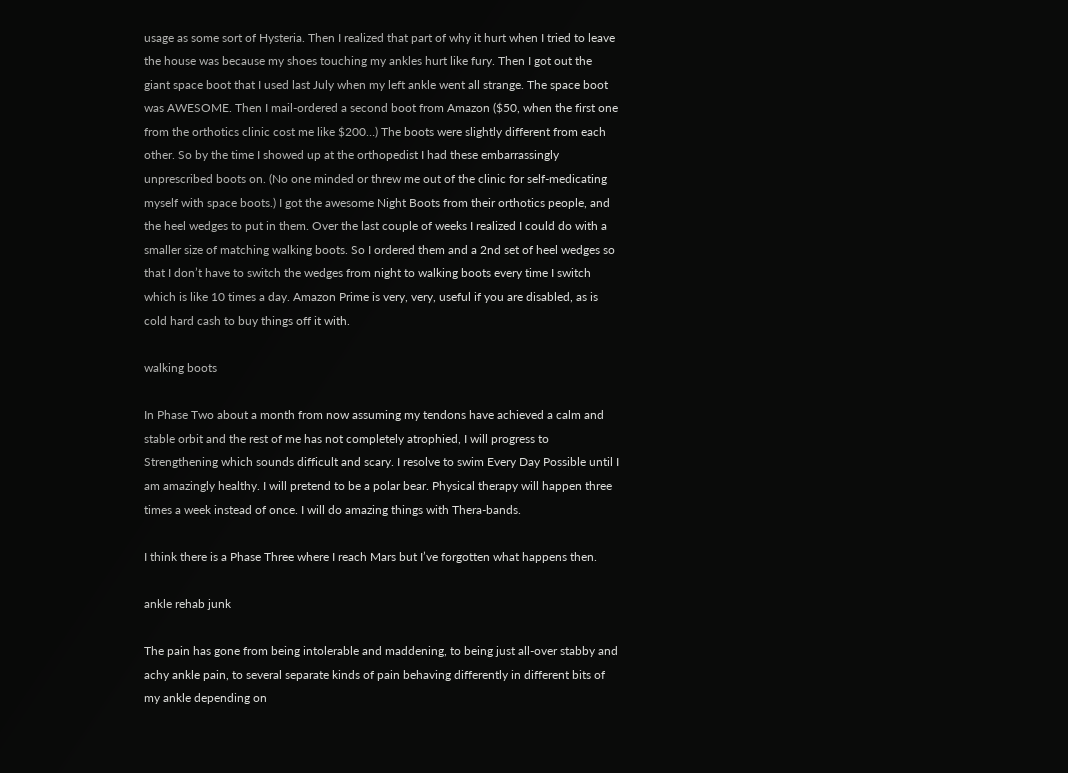usage as some sort of Hysteria. Then I realized that part of why it hurt when I tried to leave the house was because my shoes touching my ankles hurt like fury. Then I got out the giant space boot that I used last July when my left ankle went all strange. The space boot was AWESOME. Then I mail-ordered a second boot from Amazon ($50, when the first one from the orthotics clinic cost me like $200…) The boots were slightly different from each other. So by the time I showed up at the orthopedist I had these embarrassingly unprescribed boots on. (No one minded or threw me out of the clinic for self-medicating myself with space boots.) I got the awesome Night Boots from their orthotics people, and the heel wedges to put in them. Over the last couple of weeks I realized I could do with a smaller size of matching walking boots. So I ordered them and a 2nd set of heel wedges so that I don’t have to switch the wedges from night to walking boots every time I switch which is like 10 times a day. Amazon Prime is very, very, useful if you are disabled, as is cold hard cash to buy things off it with.

walking boots

In Phase Two about a month from now assuming my tendons have achieved a calm and stable orbit and the rest of me has not completely atrophied, I will progress to Strengthening which sounds difficult and scary. I resolve to swim Every Day Possible until I am amazingly healthy. I will pretend to be a polar bear. Physical therapy will happen three times a week instead of once. I will do amazing things with Thera-bands.

I think there is a Phase Three where I reach Mars but I’ve forgotten what happens then.

ankle rehab junk

The pain has gone from being intolerable and maddening, to being just all-over stabby and achy ankle pain, to several separate kinds of pain behaving differently in different bits of my ankle depending on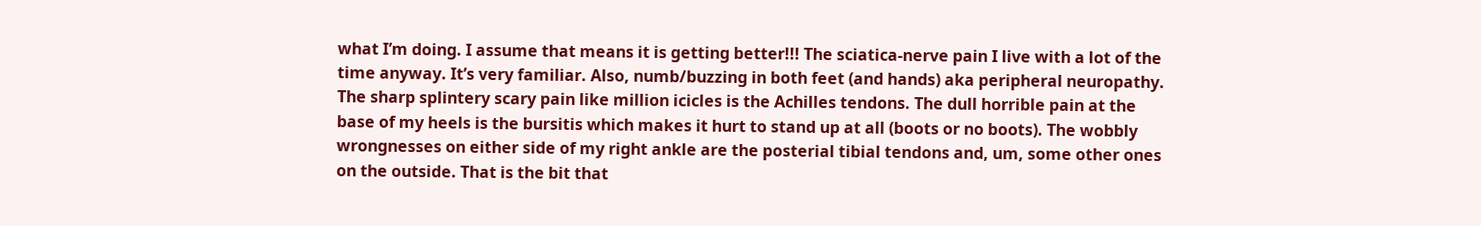what I’m doing. I assume that means it is getting better!!! The sciatica-nerve pain I live with a lot of the time anyway. It’s very familiar. Also, numb/buzzing in both feet (and hands) aka peripheral neuropathy. The sharp splintery scary pain like million icicles is the Achilles tendons. The dull horrible pain at the base of my heels is the bursitis which makes it hurt to stand up at all (boots or no boots). The wobbly wrongnesses on either side of my right ankle are the posterial tibial tendons and, um, some other ones on the outside. That is the bit that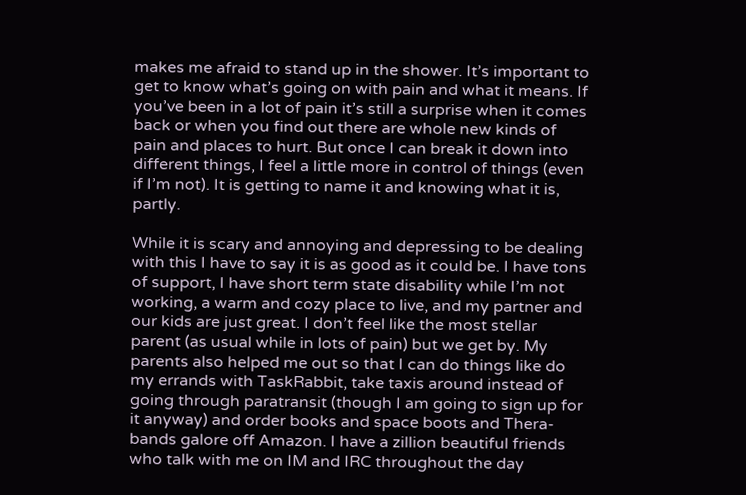makes me afraid to stand up in the shower. It’s important to get to know what’s going on with pain and what it means. If you’ve been in a lot of pain it’s still a surprise when it comes back or when you find out there are whole new kinds of pain and places to hurt. But once I can break it down into different things, I feel a little more in control of things (even if I’m not). It is getting to name it and knowing what it is, partly.

While it is scary and annoying and depressing to be dealing with this I have to say it is as good as it could be. I have tons of support, I have short term state disability while I’m not working, a warm and cozy place to live, and my partner and our kids are just great. I don’t feel like the most stellar parent (as usual while in lots of pain) but we get by. My parents also helped me out so that I can do things like do my errands with TaskRabbit, take taxis around instead of going through paratransit (though I am going to sign up for it anyway) and order books and space boots and Thera-bands galore off Amazon. I have a zillion beautiful friends who talk with me on IM and IRC throughout the day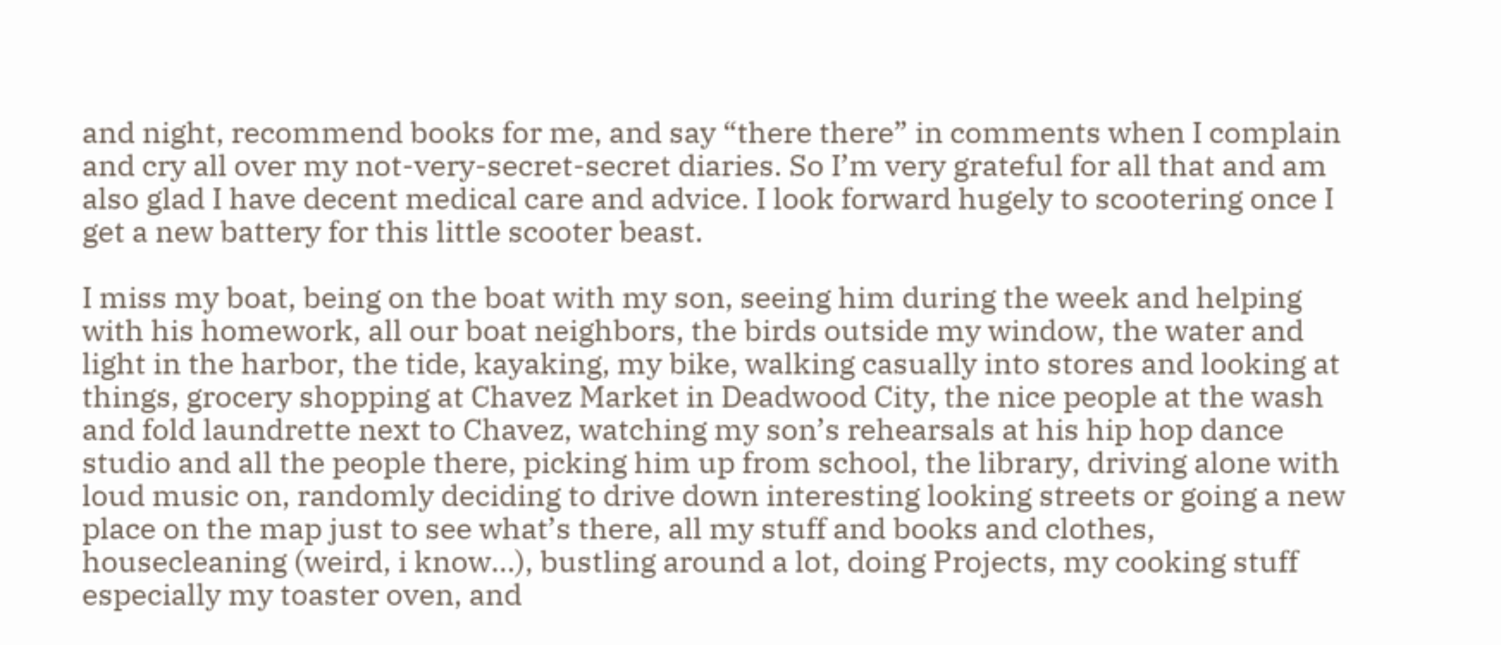and night, recommend books for me, and say “there there” in comments when I complain and cry all over my not-very-secret-secret diaries. So I’m very grateful for all that and am also glad I have decent medical care and advice. I look forward hugely to scootering once I get a new battery for this little scooter beast.

I miss my boat, being on the boat with my son, seeing him during the week and helping with his homework, all our boat neighbors, the birds outside my window, the water and light in the harbor, the tide, kayaking, my bike, walking casually into stores and looking at things, grocery shopping at Chavez Market in Deadwood City, the nice people at the wash and fold laundrette next to Chavez, watching my son’s rehearsals at his hip hop dance studio and all the people there, picking him up from school, the library, driving alone with loud music on, randomly deciding to drive down interesting looking streets or going a new place on the map just to see what’s there, all my stuff and books and clothes, housecleaning (weird, i know…), bustling around a lot, doing Projects, my cooking stuff especially my toaster oven, and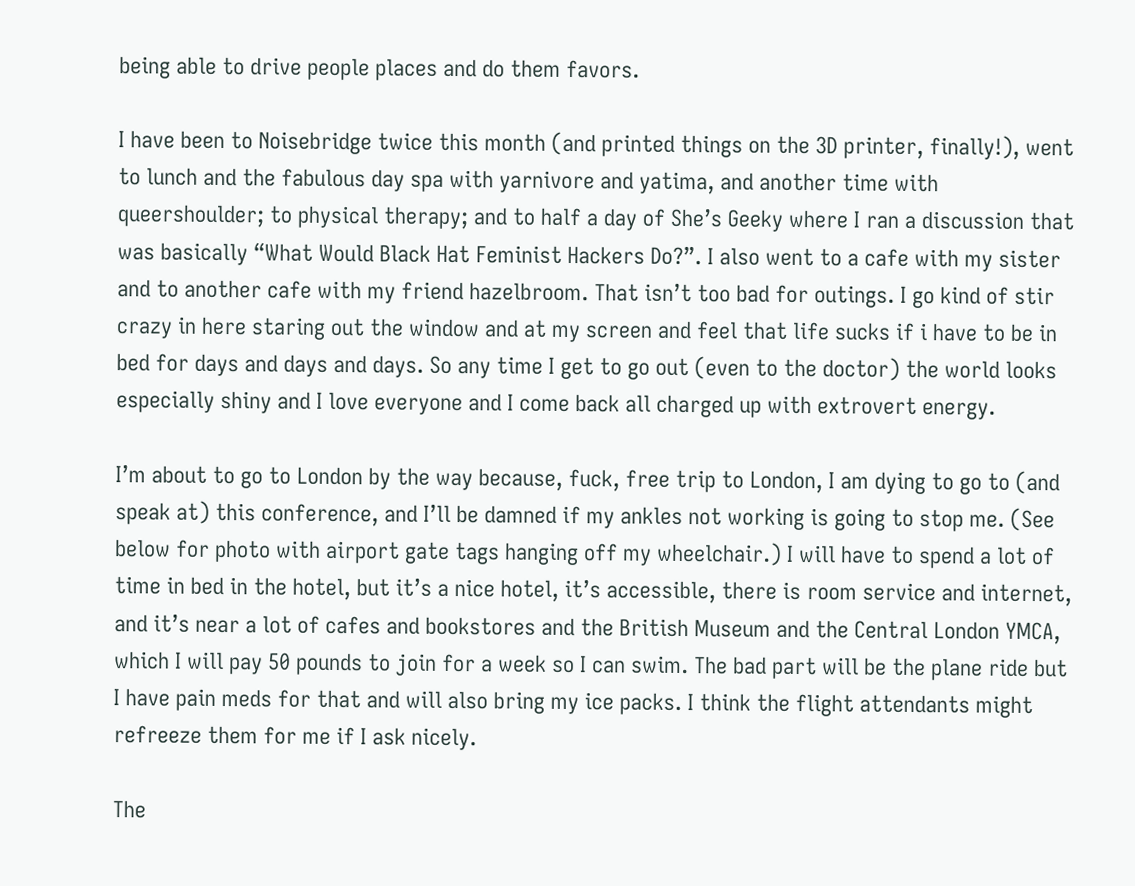being able to drive people places and do them favors.

I have been to Noisebridge twice this month (and printed things on the 3D printer, finally!), went to lunch and the fabulous day spa with yarnivore and yatima, and another time with queershoulder; to physical therapy; and to half a day of She’s Geeky where I ran a discussion that was basically “What Would Black Hat Feminist Hackers Do?”. I also went to a cafe with my sister and to another cafe with my friend hazelbroom. That isn’t too bad for outings. I go kind of stir crazy in here staring out the window and at my screen and feel that life sucks if i have to be in bed for days and days and days. So any time I get to go out (even to the doctor) the world looks especially shiny and I love everyone and I come back all charged up with extrovert energy.

I’m about to go to London by the way because, fuck, free trip to London, I am dying to go to (and speak at) this conference, and I’ll be damned if my ankles not working is going to stop me. (See below for photo with airport gate tags hanging off my wheelchair.) I will have to spend a lot of time in bed in the hotel, but it’s a nice hotel, it’s accessible, there is room service and internet, and it’s near a lot of cafes and bookstores and the British Museum and the Central London YMCA, which I will pay 50 pounds to join for a week so I can swim. The bad part will be the plane ride but I have pain meds for that and will also bring my ice packs. I think the flight attendants might refreeze them for me if I ask nicely.

The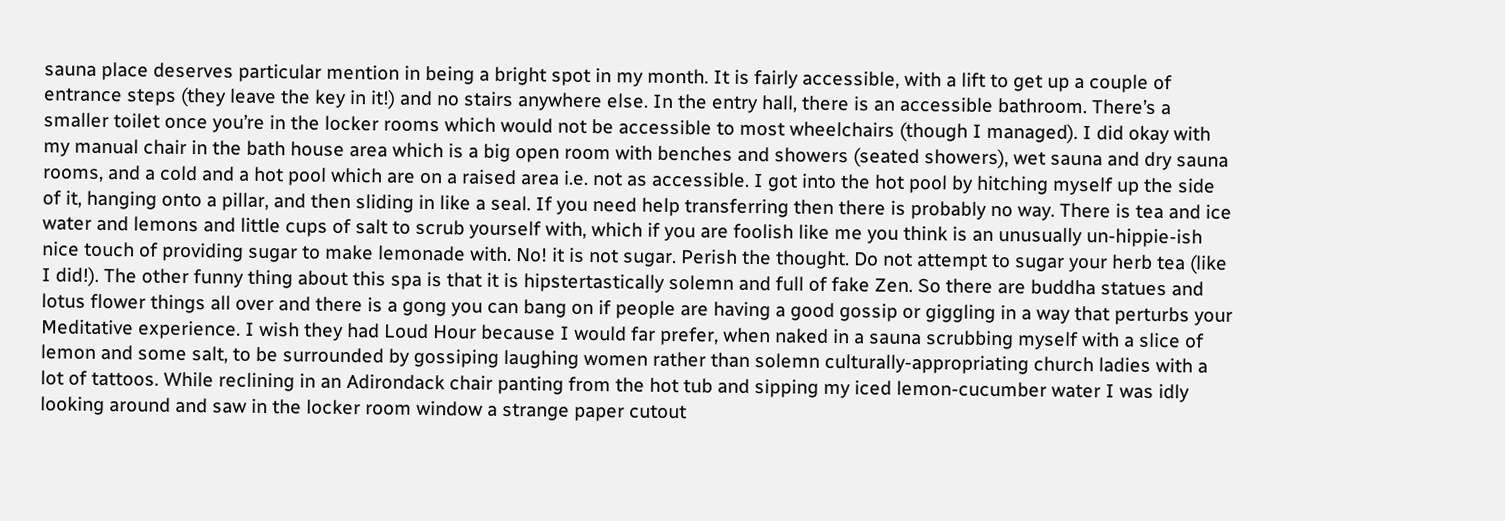sauna place deserves particular mention in being a bright spot in my month. It is fairly accessible, with a lift to get up a couple of entrance steps (they leave the key in it!) and no stairs anywhere else. In the entry hall, there is an accessible bathroom. There’s a smaller toilet once you’re in the locker rooms which would not be accessible to most wheelchairs (though I managed). I did okay with my manual chair in the bath house area which is a big open room with benches and showers (seated showers), wet sauna and dry sauna rooms, and a cold and a hot pool which are on a raised area i.e. not as accessible. I got into the hot pool by hitching myself up the side of it, hanging onto a pillar, and then sliding in like a seal. If you need help transferring then there is probably no way. There is tea and ice water and lemons and little cups of salt to scrub yourself with, which if you are foolish like me you think is an unusually un-hippie-ish nice touch of providing sugar to make lemonade with. No! it is not sugar. Perish the thought. Do not attempt to sugar your herb tea (like I did!). The other funny thing about this spa is that it is hipstertastically solemn and full of fake Zen. So there are buddha statues and lotus flower things all over and there is a gong you can bang on if people are having a good gossip or giggling in a way that perturbs your Meditative experience. I wish they had Loud Hour because I would far prefer, when naked in a sauna scrubbing myself with a slice of lemon and some salt, to be surrounded by gossiping laughing women rather than solemn culturally-appropriating church ladies with a lot of tattoos. While reclining in an Adirondack chair panting from the hot tub and sipping my iced lemon-cucumber water I was idly looking around and saw in the locker room window a strange paper cutout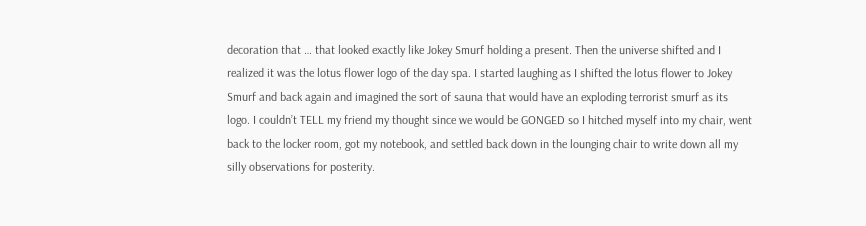decoration that … that looked exactly like Jokey Smurf holding a present. Then the universe shifted and I realized it was the lotus flower logo of the day spa. I started laughing as I shifted the lotus flower to Jokey Smurf and back again and imagined the sort of sauna that would have an exploding terrorist smurf as its logo. I couldn’t TELL my friend my thought since we would be GONGED so I hitched myself into my chair, went back to the locker room, got my notebook, and settled back down in the lounging chair to write down all my silly observations for posterity.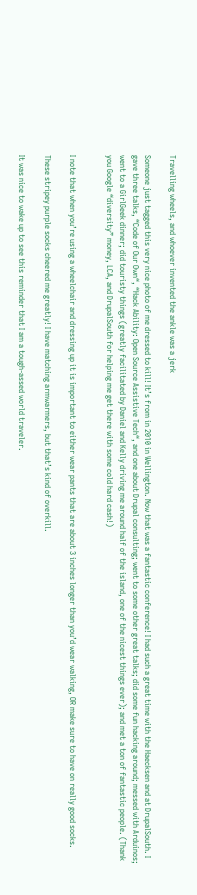Travelling wheels, and whoever invented the ankle was a jerk

Someone just tagged this very nice photo of me dressed to kill! It’s from in 2010 in Wellington. Now that was a fantastic conference! I had such a great time with the Haecksen and at DrupalSouth. I gave three talks, “Code of Our Own“, “Hack Ability: Open Source Assistive Tech“, and one about Drupal consulting; went to some other great talks; did some fun hacking around; messed with Arduinos; went to a GirlGeek dinner; did touristy things (greatly facilitated by Daniel and Kelly driving me around half of the island, one of the nicest things ever); and met a ton of fantastic people. (Thank you Google “diversity” money, LCA, and DrupalSouth for helping me get there with some cold hard cash!)


I note that when you’re using a wheelchair and dressing up it is important to either wear pants that are about 3 inches longer than you’d wear walking, OR make sure to have on really good socks.

These stripey purple socks cheered me greatly! I have matching armwarmers, but that’s kind of overkill.

It was nice to wake up to see this reminder that I am a tough-assed world traveler.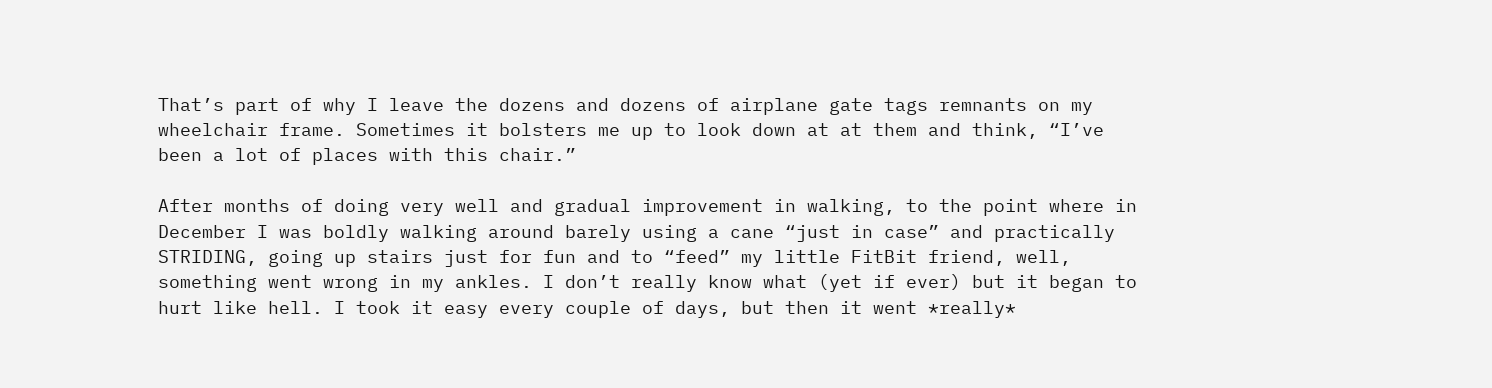That’s part of why I leave the dozens and dozens of airplane gate tags remnants on my wheelchair frame. Sometimes it bolsters me up to look down at at them and think, “I’ve been a lot of places with this chair.”

After months of doing very well and gradual improvement in walking, to the point where in December I was boldly walking around barely using a cane “just in case” and practically STRIDING, going up stairs just for fun and to “feed” my little FitBit friend, well, something went wrong in my ankles. I don’t really know what (yet if ever) but it began to hurt like hell. I took it easy every couple of days, but then it went *really*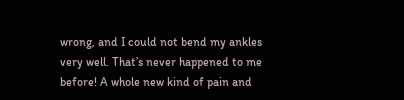wrong, and I could not bend my ankles very well. That’s never happened to me before! A whole new kind of pain and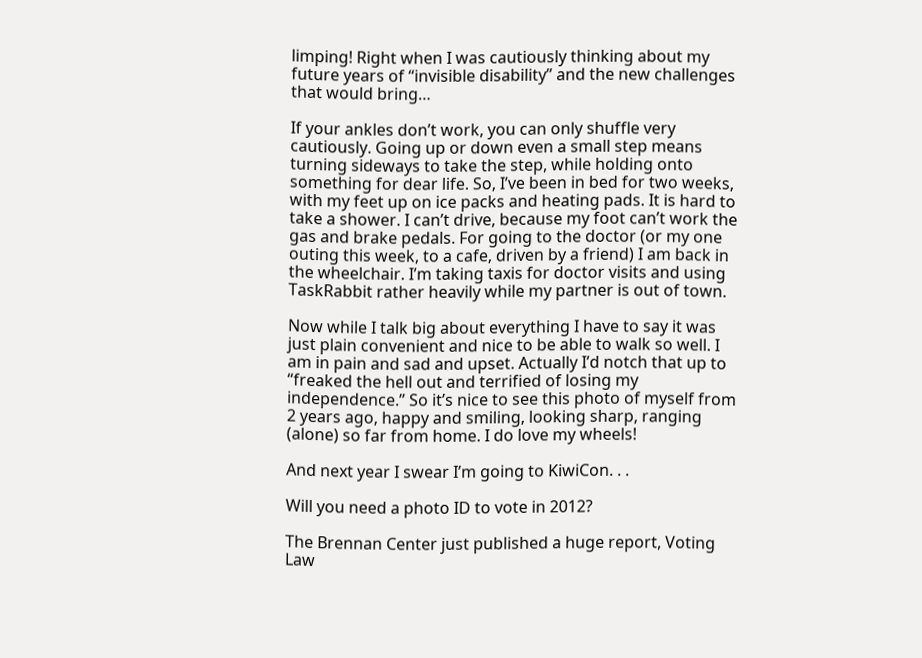limping! Right when I was cautiously thinking about my future years of “invisible disability” and the new challenges that would bring…

If your ankles don’t work, you can only shuffle very cautiously. Going up or down even a small step means turning sideways to take the step, while holding onto something for dear life. So, I’ve been in bed for two weeks, with my feet up on ice packs and heating pads. It is hard to take a shower. I can’t drive, because my foot can’t work the gas and brake pedals. For going to the doctor (or my one outing this week, to a cafe, driven by a friend) I am back in the wheelchair. I’m taking taxis for doctor visits and using TaskRabbit rather heavily while my partner is out of town.

Now while I talk big about everything I have to say it was just plain convenient and nice to be able to walk so well. I am in pain and sad and upset. Actually I’d notch that up to “freaked the hell out and terrified of losing my independence.” So it’s nice to see this photo of myself from 2 years ago, happy and smiling, looking sharp, ranging (alone) so far from home. I do love my wheels!

And next year I swear I’m going to KiwiCon. . .

Will you need a photo ID to vote in 2012?

The Brennan Center just published a huge report, Voting Law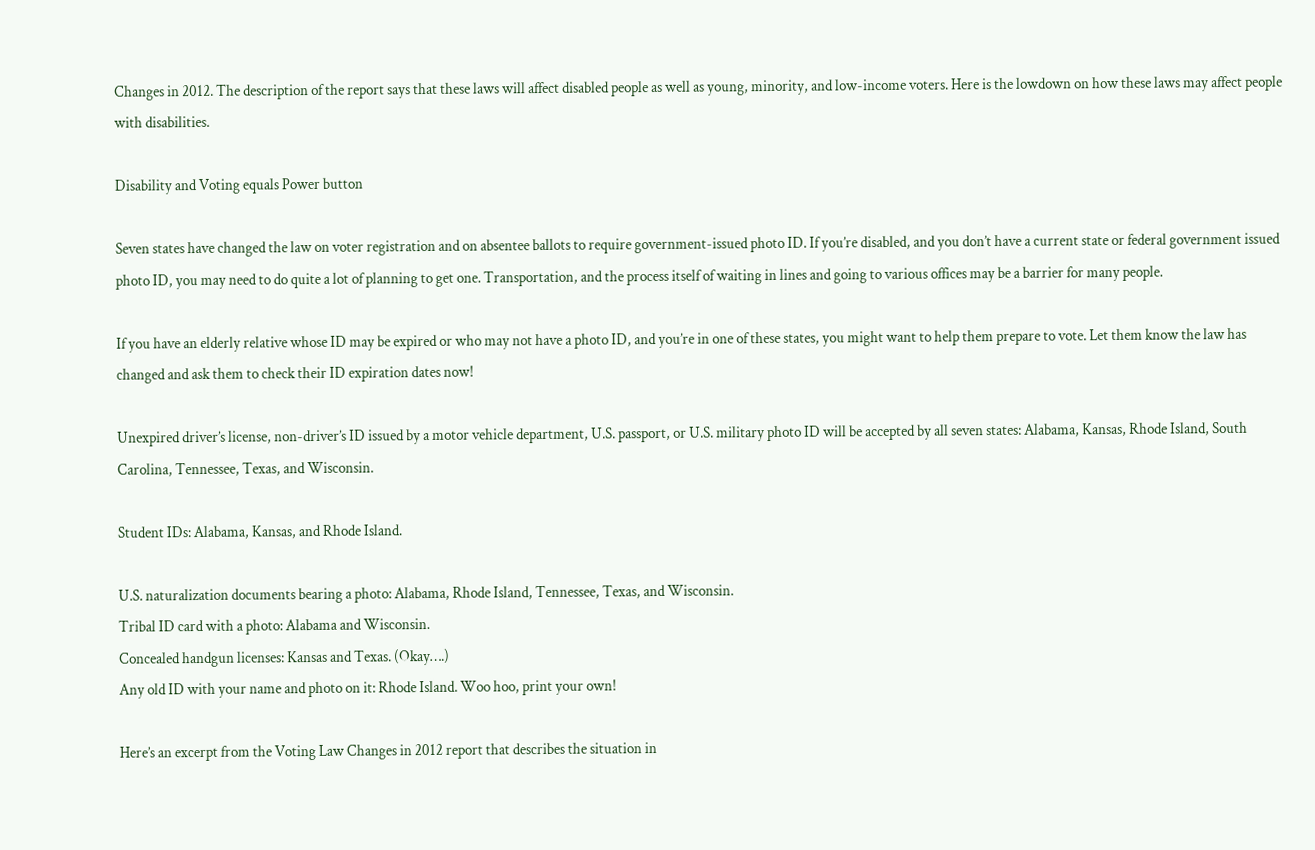Changes in 2012. The description of the report says that these laws will affect disabled people as well as young, minority, and low-income voters. Here is the lowdown on how these laws may affect people with disabilities.

Disability and Voting equals Power button

Seven states have changed the law on voter registration and on absentee ballots to require government-issued photo ID. If you’re disabled, and you don’t have a current state or federal government issued photo ID, you may need to do quite a lot of planning to get one. Transportation, and the process itself of waiting in lines and going to various offices may be a barrier for many people.

If you have an elderly relative whose ID may be expired or who may not have a photo ID, and you’re in one of these states, you might want to help them prepare to vote. Let them know the law has changed and ask them to check their ID expiration dates now!

Unexpired driver’s license, non-driver’s ID issued by a motor vehicle department, U.S. passport, or U.S. military photo ID will be accepted by all seven states: Alabama, Kansas, Rhode Island, South Carolina, Tennessee, Texas, and Wisconsin.

Student IDs: Alabama, Kansas, and Rhode Island.

U.S. naturalization documents bearing a photo: Alabama, Rhode Island, Tennessee, Texas, and Wisconsin.
Tribal ID card with a photo: Alabama and Wisconsin.
Concealed handgun licenses: Kansas and Texas. (Okay….)
Any old ID with your name and photo on it: Rhode Island. Woo hoo, print your own!

Here’s an excerpt from the Voting Law Changes in 2012 report that describes the situation in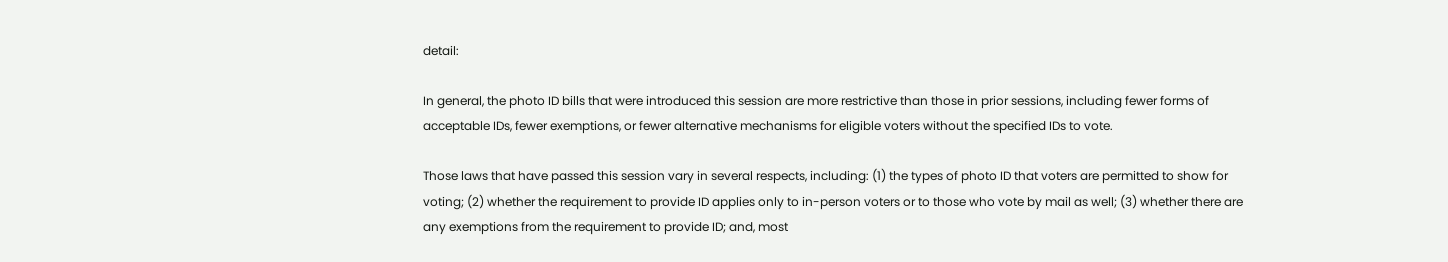detail:

In general, the photo ID bills that were introduced this session are more restrictive than those in prior sessions, including fewer forms of acceptable IDs, fewer exemptions, or fewer alternative mechanisms for eligible voters without the specified IDs to vote.

Those laws that have passed this session vary in several respects, including: (1) the types of photo ID that voters are permitted to show for voting; (2) whether the requirement to provide ID applies only to in-person voters or to those who vote by mail as well; (3) whether there are any exemptions from the requirement to provide ID; and, most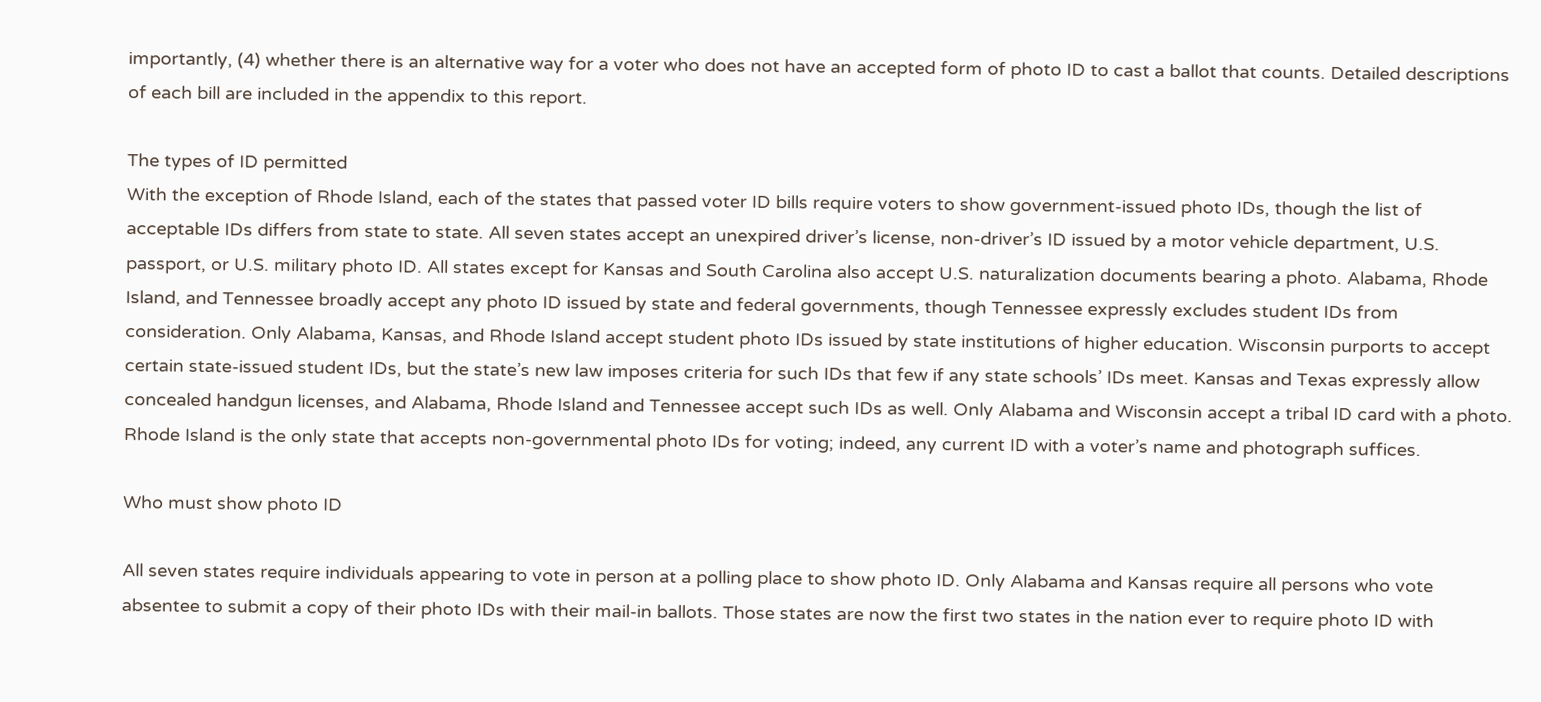importantly, (4) whether there is an alternative way for a voter who does not have an accepted form of photo ID to cast a ballot that counts. Detailed descriptions of each bill are included in the appendix to this report.

The types of ID permitted
With the exception of Rhode Island, each of the states that passed voter ID bills require voters to show government-issued photo IDs, though the list of acceptable IDs differs from state to state. All seven states accept an unexpired driver’s license, non-driver’s ID issued by a motor vehicle department, U.S. passport, or U.S. military photo ID. All states except for Kansas and South Carolina also accept U.S. naturalization documents bearing a photo. Alabama, Rhode Island, and Tennessee broadly accept any photo ID issued by state and federal governments, though Tennessee expressly excludes student IDs from consideration. Only Alabama, Kansas, and Rhode Island accept student photo IDs issued by state institutions of higher education. Wisconsin purports to accept certain state-issued student IDs, but the state’s new law imposes criteria for such IDs that few if any state schools’ IDs meet. Kansas and Texas expressly allow concealed handgun licenses, and Alabama, Rhode Island and Tennessee accept such IDs as well. Only Alabama and Wisconsin accept a tribal ID card with a photo. Rhode Island is the only state that accepts non-governmental photo IDs for voting; indeed, any current ID with a voter’s name and photograph suffices.

Who must show photo ID

All seven states require individuals appearing to vote in person at a polling place to show photo ID. Only Alabama and Kansas require all persons who vote absentee to submit a copy of their photo IDs with their mail-in ballots. Those states are now the first two states in the nation ever to require photo ID with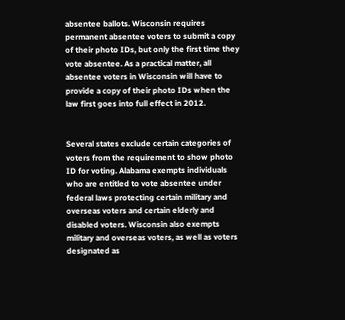absentee ballots. Wisconsin requires permanent absentee voters to submit a copy of their photo IDs, but only the first time they vote absentee. As a practical matter, all absentee voters in Wisconsin will have to provide a copy of their photo IDs when the law first goes into full effect in 2012.


Several states exclude certain categories of voters from the requirement to show photo ID for voting. Alabama exempts individuals who are entitled to vote absentee under federal laws protecting certain military and overseas voters and certain elderly and disabled voters. Wisconsin also exempts military and overseas voters, as well as voters designated as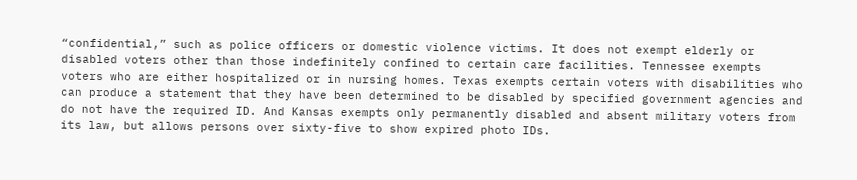“confidential,” such as police officers or domestic violence victims. It does not exempt elderly or disabled voters other than those indefinitely confined to certain care facilities. Tennessee exempts voters who are either hospitalized or in nursing homes. Texas exempts certain voters with disabilities who can produce a statement that they have been determined to be disabled by specified government agencies and do not have the required ID. And Kansas exempts only permanently disabled and absent military voters from its law, but allows persons over sixty-five to show expired photo IDs.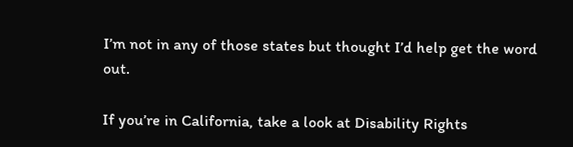I’m not in any of those states but thought I’d help get the word out.

If you’re in California, take a look at Disability Rights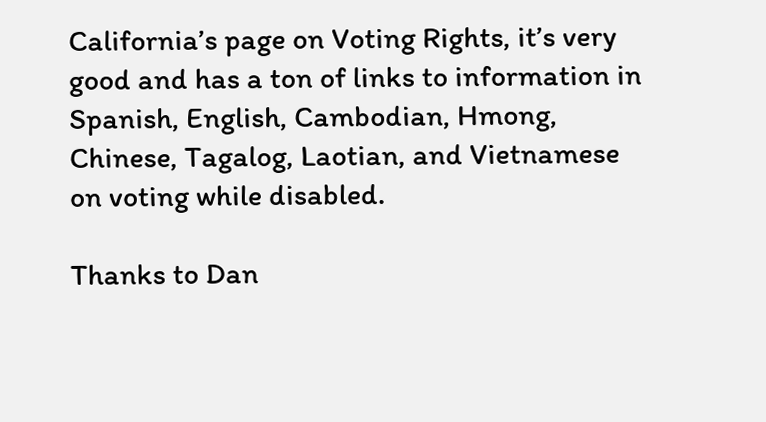California’s page on Voting Rights, it’s very good and has a ton of links to information in Spanish, English, Cambodian, Hmong, Chinese, Tagalog, Laotian, and Vietnamese on voting while disabled.

Thanks to Dan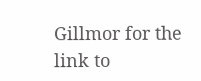Gillmor for the link to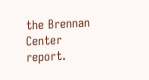the Brennan Center report.